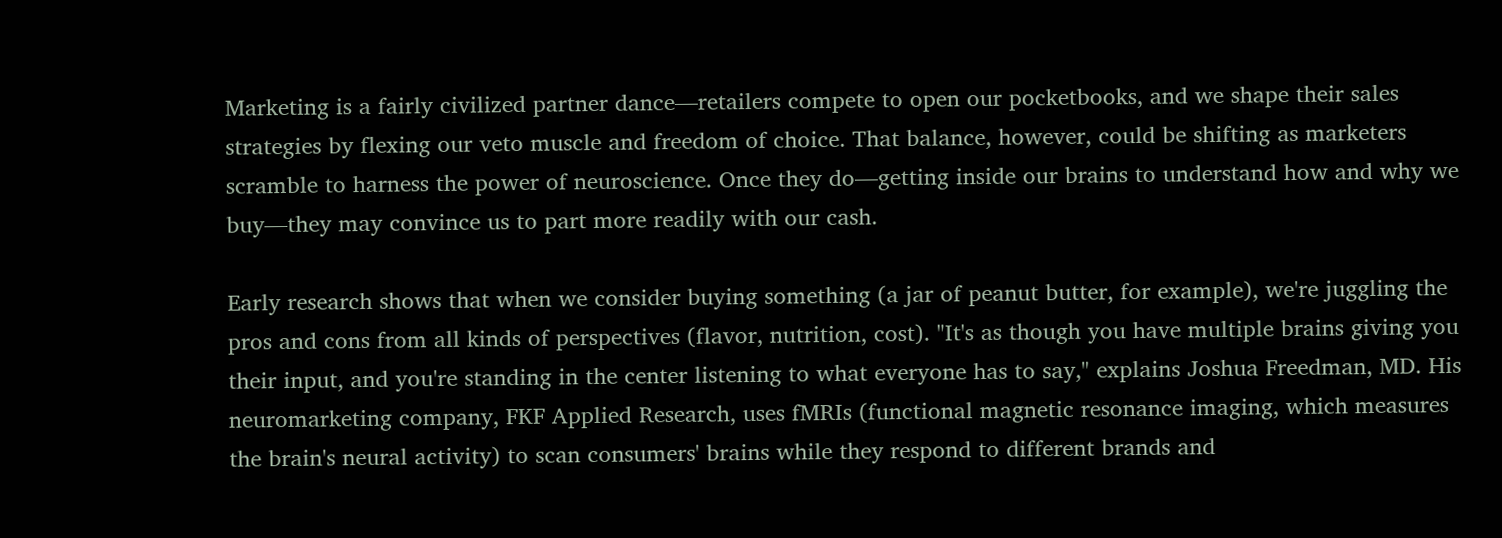Marketing is a fairly civilized partner dance—retailers compete to open our pocketbooks, and we shape their sales strategies by flexing our veto muscle and freedom of choice. That balance, however, could be shifting as marketers scramble to harness the power of neuroscience. Once they do—getting inside our brains to understand how and why we buy—they may convince us to part more readily with our cash.

Early research shows that when we consider buying something (a jar of peanut butter, for example), we're juggling the pros and cons from all kinds of perspectives (flavor, nutrition, cost). "It's as though you have multiple brains giving you their input, and you're standing in the center listening to what everyone has to say," explains Joshua Freedman, MD. His neuromarketing company, FKF Applied Research, uses fMRIs (functional magnetic resonance imaging, which measures the brain's neural activity) to scan consumers' brains while they respond to different brands and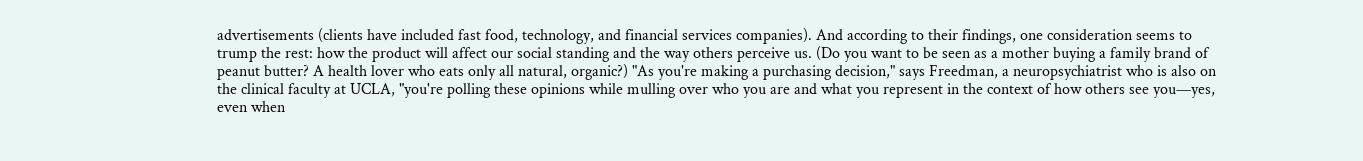advertisements (clients have included fast food, technology, and financial services companies). And according to their findings, one consideration seems to trump the rest: how the product will affect our social standing and the way others perceive us. (Do you want to be seen as a mother buying a family brand of peanut butter? A health lover who eats only all natural, organic?) "As you're making a purchasing decision," says Freedman, a neuropsychiatrist who is also on the clinical faculty at UCLA, "you're polling these opinions while mulling over who you are and what you represent in the context of how others see you—yes, even when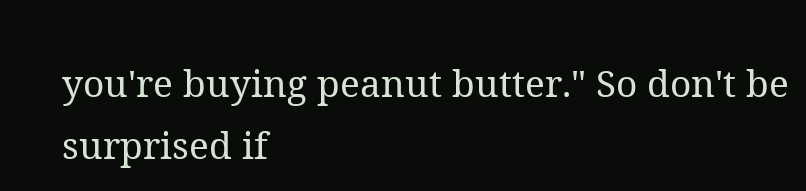you're buying peanut butter." So don't be surprised if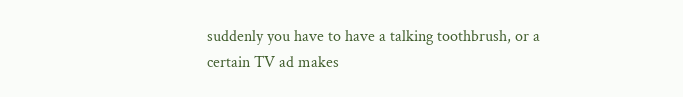suddenly you have to have a talking toothbrush, or a certain TV ad makes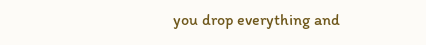you drop everything and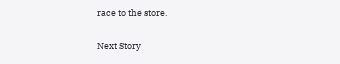race to the store.


Next Story